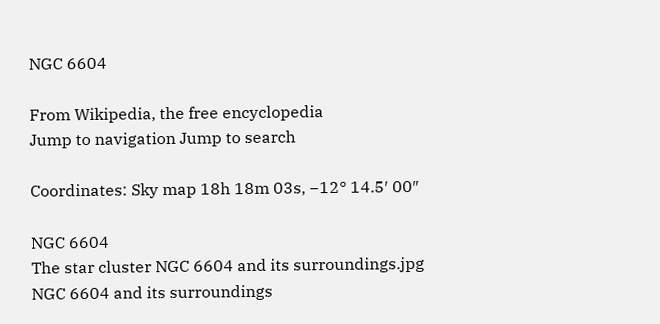NGC 6604

From Wikipedia, the free encyclopedia
Jump to navigation Jump to search

Coordinates: Sky map 18h 18m 03s, −12° 14.5′ 00″

NGC 6604
The star cluster NGC 6604 and its surroundings.jpg
NGC 6604 and its surroundings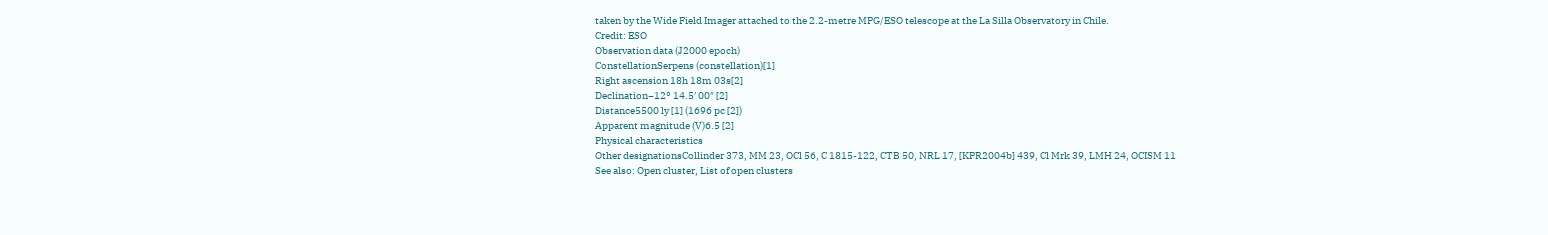taken by the Wide Field Imager attached to the 2.2-metre MPG/ESO telescope at the La Silla Observatory in Chile.
Credit: ESO
Observation data (J2000 epoch)
ConstellationSerpens (constellation)[1]
Right ascension 18h 18m 03s[2]
Declination−12° 14.5′ 00″ [2]
Distance5500 ly [1] (1696 pc [2])
Apparent magnitude (V)6.5 [2]
Physical characteristics
Other designationsCollinder 373, MM 23, OCl 56, C 1815-122, CTB 50, NRL 17, [KPR2004b] 439, Cl Mrk 39, LMH 24, OCISM 11
See also: Open cluster, List of open clusters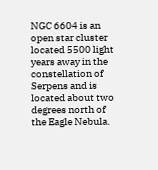NGC 6604 is an open star cluster located 5500 light years away in the constellation of Serpens and is located about two degrees north of the Eagle Nebula.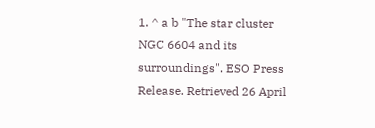1. ^ a b "The star cluster NGC 6604 and its surroundings". ESO Press Release. Retrieved 26 April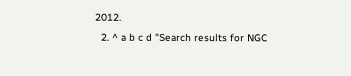2012.
  2. ^ a b c d "Search results for NGC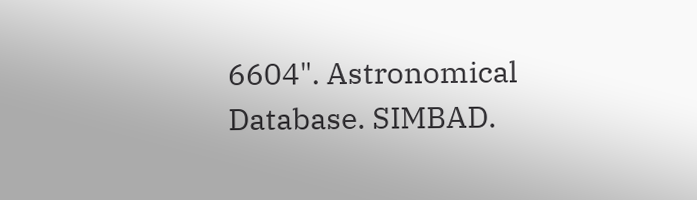6604". Astronomical Database. SIMBAD.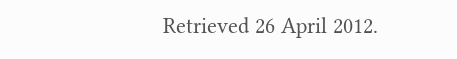Retrieved 26 April 2012.